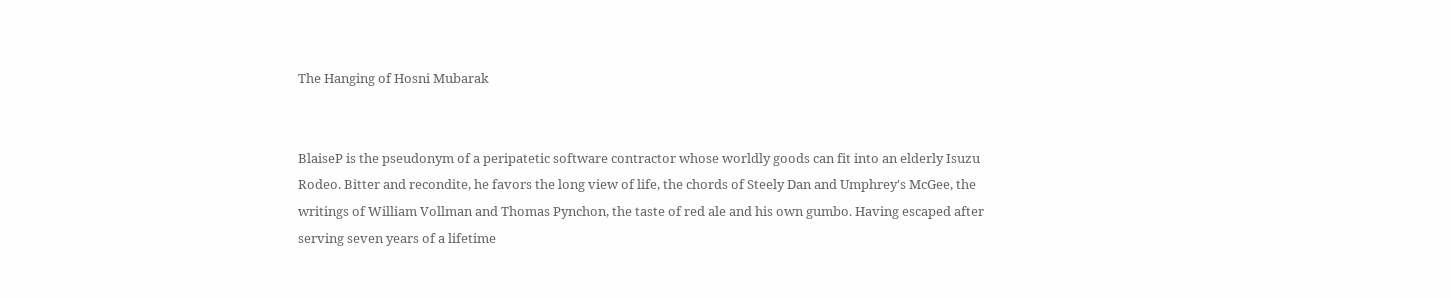The Hanging of Hosni Mubarak


BlaiseP is the pseudonym of a peripatetic software contractor whose worldly goods can fit into an elderly Isuzu Rodeo. Bitter and recondite, he favors the long view of life, the chords of Steely Dan and Umphrey's McGee, the writings of William Vollman and Thomas Pynchon, the taste of red ale and his own gumbo. Having escaped after serving seven years of a lifetime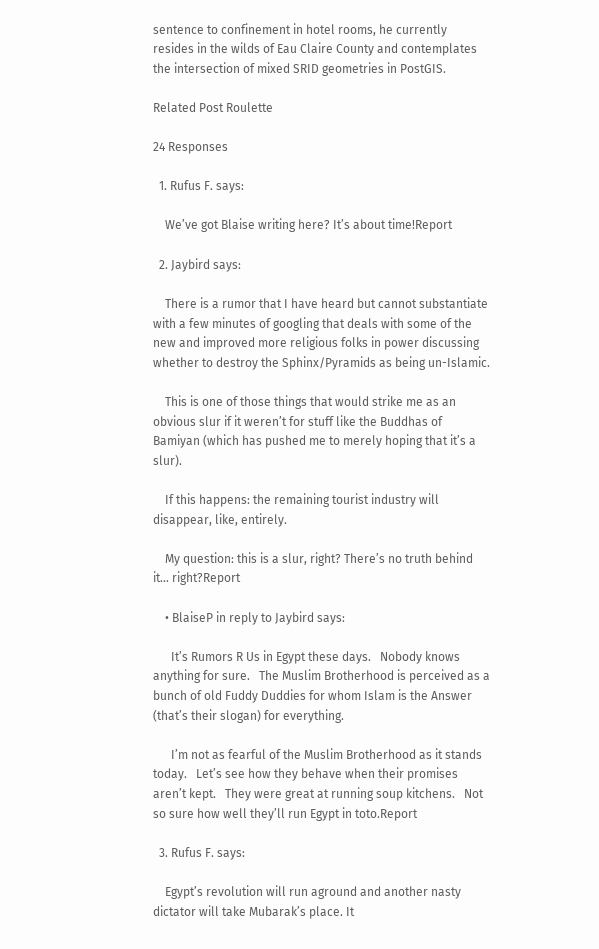sentence to confinement in hotel rooms, he currently resides in the wilds of Eau Claire County and contemplates the intersection of mixed SRID geometries in PostGIS.

Related Post Roulette

24 Responses

  1. Rufus F. says:

    We’ve got Blaise writing here? It’s about time!Report

  2. Jaybird says:

    There is a rumor that I have heard but cannot substantiate with a few minutes of googling that deals with some of the new and improved more religious folks in power discussing whether to destroy the Sphinx/Pyramids as being un-Islamic.

    This is one of those things that would strike me as an obvious slur if it weren’t for stuff like the Buddhas of Bamiyan (which has pushed me to merely hoping that it’s a slur).

    If this happens: the remaining tourist industry will disappear, like, entirely.

    My question: this is a slur, right? There’s no truth behind it… right?Report

    • BlaiseP in reply to Jaybird says:

      It’s Rumors R Us in Egypt these days.   Nobody knows anything for sure.   The Muslim Brotherhood is perceived as a bunch of old Fuddy Duddies for whom Islam is the Answer (that’s their slogan) for everything.

      I’m not as fearful of the Muslim Brotherhood as it stands today.   Let’s see how they behave when their promises aren’t kept.   They were great at running soup kitchens.   Not so sure how well they’ll run Egypt in toto.Report

  3. Rufus F. says:

    Egypt’s revolution will run aground and another nasty dictator will take Mubarak’s place. It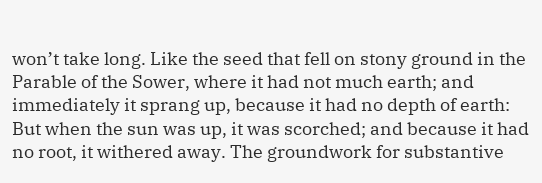won’t take long. Like the seed that fell on stony ground in the Parable of the Sower, where it had not much earth; and immediately it sprang up, because it had no depth of earth: But when the sun was up, it was scorched; and because it had no root, it withered away. The groundwork for substantive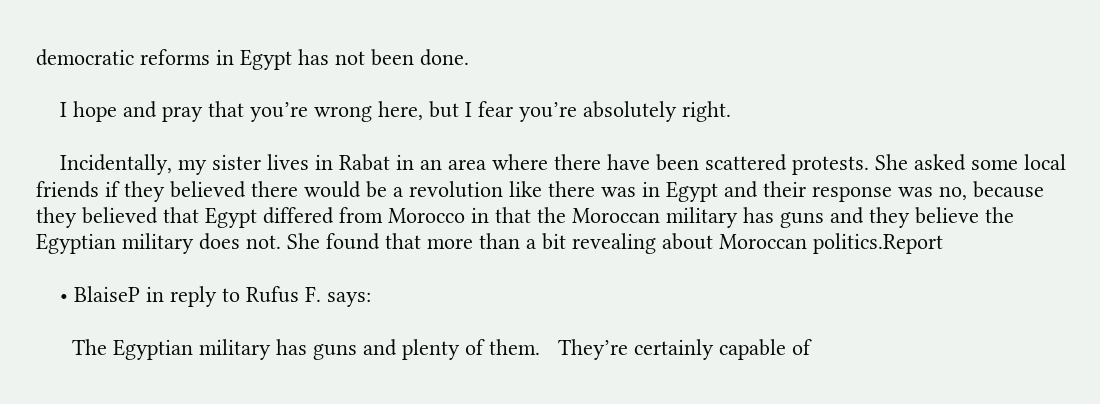democratic reforms in Egypt has not been done.

    I hope and pray that you’re wrong here, but I fear you’re absolutely right.

    Incidentally, my sister lives in Rabat in an area where there have been scattered protests. She asked some local friends if they believed there would be a revolution like there was in Egypt and their response was no, because they believed that Egypt differed from Morocco in that the Moroccan military has guns and they believe the Egyptian military does not. She found that more than a bit revealing about Moroccan politics.Report

    • BlaiseP in reply to Rufus F. says:

      The Egyptian military has guns and plenty of them.   They’re certainly capable of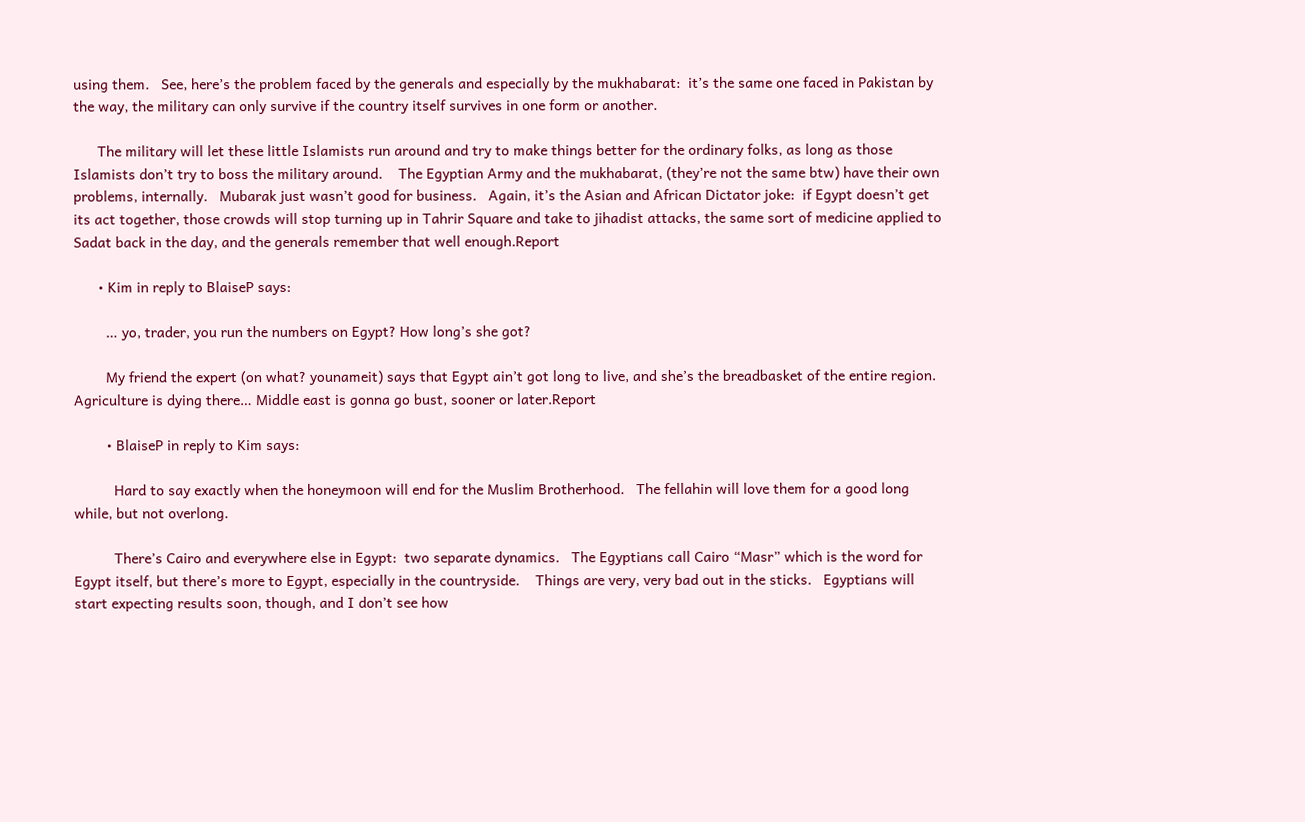using them.   See, here’s the problem faced by the generals and especially by the mukhabarat:  it’s the same one faced in Pakistan by the way, the military can only survive if the country itself survives in one form or another.

      The military will let these little Islamists run around and try to make things better for the ordinary folks, as long as those Islamists don’t try to boss the military around.    The Egyptian Army and the mukhabarat, (they’re not the same btw) have their own problems, internally.   Mubarak just wasn’t good for business.   Again, it’s the Asian and African Dictator joke:  if Egypt doesn’t get its act together, those crowds will stop turning up in Tahrir Square and take to jihadist attacks, the same sort of medicine applied to Sadat back in the day, and the generals remember that well enough.Report

      • Kim in reply to BlaiseP says:

        … yo, trader, you run the numbers on Egypt? How long’s she got?

        My friend the expert (on what? younameit) says that Egypt ain’t got long to live, and she’s the breadbasket of the entire region. Agriculture is dying there… Middle east is gonna go bust, sooner or later.Report

        • BlaiseP in reply to Kim says:

          Hard to say exactly when the honeymoon will end for the Muslim Brotherhood.   The fellahin will love them for a good long while, but not overlong.

          There’s Cairo and everywhere else in Egypt:  two separate dynamics.   The Egyptians call Cairo “Masr” which is the word for Egypt itself, but there’s more to Egypt, especially in the countryside.    Things are very, very bad out in the sticks.   Egyptians will start expecting results soon, though, and I don’t see how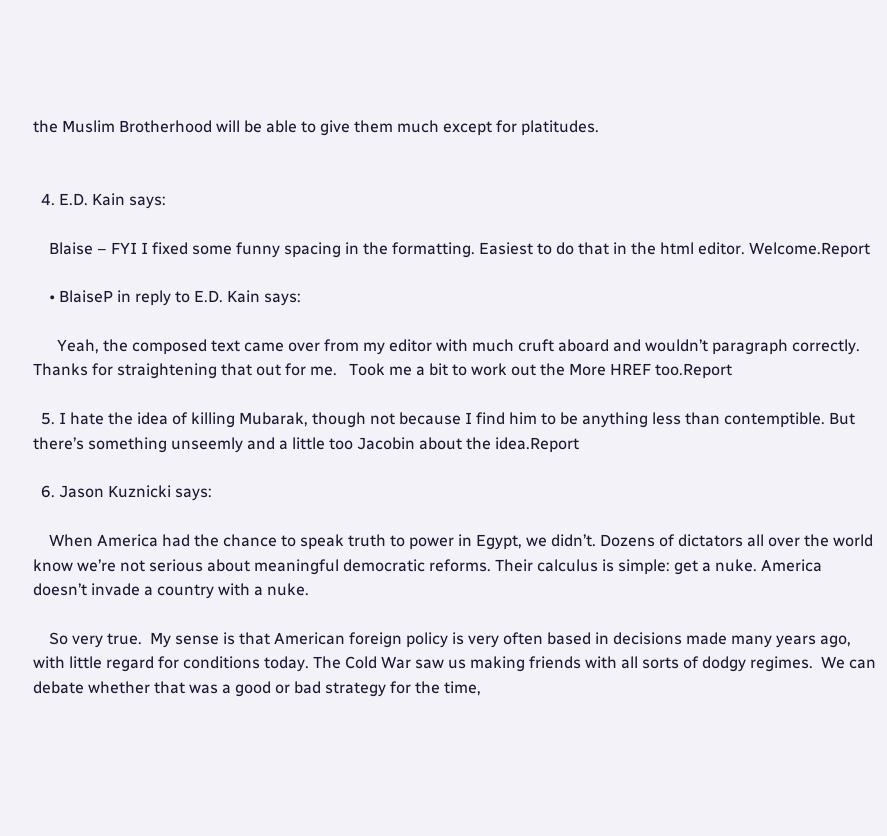the Muslim Brotherhood will be able to give them much except for platitudes.


  4. E.D. Kain says:

    Blaise – FYI I fixed some funny spacing in the formatting. Easiest to do that in the html editor. Welcome.Report

    • BlaiseP in reply to E.D. Kain says:

      Yeah, the composed text came over from my editor with much cruft aboard and wouldn’t paragraph correctly.   Thanks for straightening that out for me.   Took me a bit to work out the More HREF too.Report

  5. I hate the idea of killing Mubarak, though not because I find him to be anything less than contemptible. But there’s something unseemly and a little too Jacobin about the idea.Report

  6. Jason Kuznicki says:

    When America had the chance to speak truth to power in Egypt, we didn’t. Dozens of dictators all over the world know we’re not serious about meaningful democratic reforms. Their calculus is simple: get a nuke. America doesn’t invade a country with a nuke.

    So very true.  My sense is that American foreign policy is very often based in decisions made many years ago, with little regard for conditions today. The Cold War saw us making friends with all sorts of dodgy regimes.  We can debate whether that was a good or bad strategy for the time,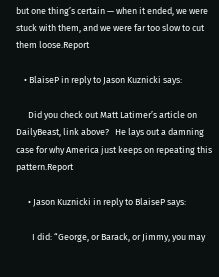but one thing’s certain — when it ended, we were stuck with them, and we were far too slow to cut them loose.Report

    • BlaiseP in reply to Jason Kuznicki says:

      Did you check out Matt Latimer’s article on DailyBeast, link above?   He lays out a damning case for why America just keeps on repeating this pattern.Report

      • Jason Kuznicki in reply to BlaiseP says:

        I did: “George, or Barack, or Jimmy, you may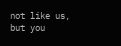not like us, but you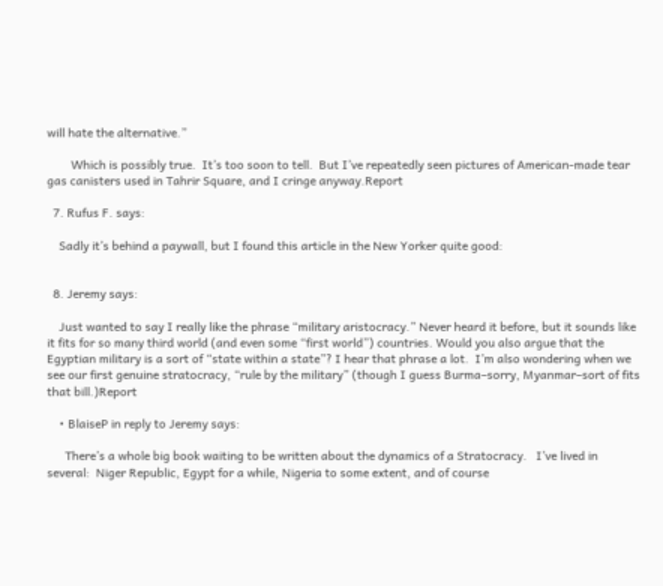will hate the alternative.”

        Which is possibly true.  It’s too soon to tell.  But I’ve repeatedly seen pictures of American-made tear gas canisters used in Tahrir Square, and I cringe anyway.Report

  7. Rufus F. says:

    Sadly it’s behind a paywall, but I found this article in the New Yorker quite good:


  8. Jeremy says:

    Just wanted to say I really like the phrase “military aristocracy.” Never heard it before, but it sounds like it fits for so many third world (and even some “first world”) countries. Would you also argue that the Egyptian military is a sort of “state within a state”? I hear that phrase a lot.  I’m also wondering when we see our first genuine stratocracy, “rule by the military” (though I guess Burma–sorry, Myanmar–sort of fits that bill.)Report

    • BlaiseP in reply to Jeremy says:

      There’s a whole big book waiting to be written about the dynamics of a Stratocracy.   I’ve lived in several:  Niger Republic, Egypt for a while, Nigeria to some extent, and of course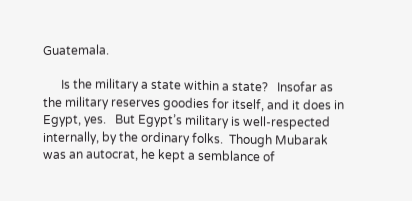Guatemala.

      Is the military a state within a state?   Insofar as the military reserves goodies for itself, and it does in Egypt, yes.   But Egypt’s military is well-respected internally, by the ordinary folks.  Though Mubarak was an autocrat, he kept a semblance of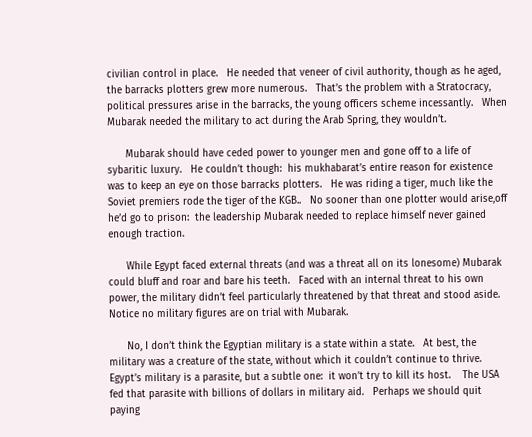civilian control in place.   He needed that veneer of civil authority, though as he aged, the barracks plotters grew more numerous.   That’s the problem with a Stratocracy, political pressures arise in the barracks, the young officers scheme incessantly.   When Mubarak needed the military to act during the Arab Spring, they wouldn’t.

      Mubarak should have ceded power to younger men and gone off to a life of sybaritic luxury.   He couldn’t though:  his mukhabarat’s entire reason for existence was to keep an eye on those barracks plotters.   He was riding a tiger, much like the Soviet premiers rode the tiger of the KGB..   No sooner than one plotter would arise,off he’d go to prison:  the leadership Mubarak needed to replace himself never gained enough traction.

      While Egypt faced external threats (and was a threat all on its lonesome) Mubarak could bluff and roar and bare his teeth.   Faced with an internal threat to his own power, the military didn’t feel particularly threatened by that threat and stood aside.   Notice no military figures are on trial with Mubarak.

      No, I don’t think the Egyptian military is a state within a state.   At best, the military was a creature of the state, without which it couldn’t continue to thrive.   Egypt’s military is a parasite, but a subtle one:  it won’t try to kill its host.    The USA fed that parasite with billions of dollars in military aid.   Perhaps we should quit paying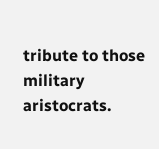tribute to those military aristocrats.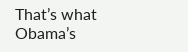That’s what Obama’s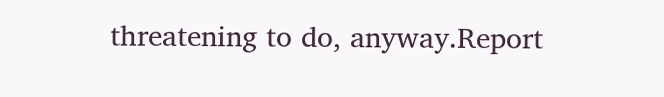threatening to do, anyway.Report